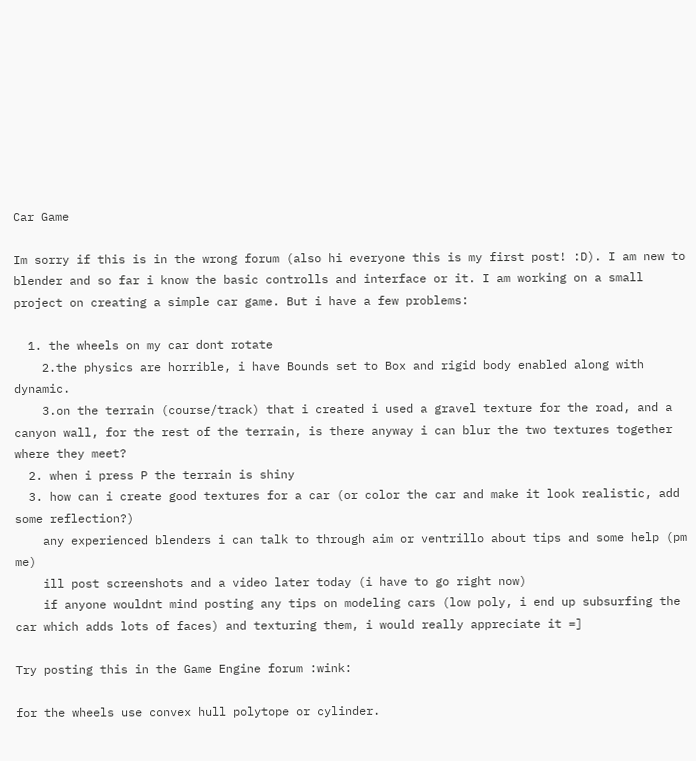Car Game

Im sorry if this is in the wrong forum (also hi everyone this is my first post! :D). I am new to blender and so far i know the basic controlls and interface or it. I am working on a small project on creating a simple car game. But i have a few problems:

  1. the wheels on my car dont rotate
    2.the physics are horrible, i have Bounds set to Box and rigid body enabled along with dynamic.
    3.on the terrain (course/track) that i created i used a gravel texture for the road, and a canyon wall, for the rest of the terrain, is there anyway i can blur the two textures together where they meet?
  2. when i press P the terrain is shiny
  3. how can i create good textures for a car (or color the car and make it look realistic, add some reflection?)
    any experienced blenders i can talk to through aim or ventrillo about tips and some help (pm me)
    ill post screenshots and a video later today (i have to go right now)
    if anyone wouldnt mind posting any tips on modeling cars (low poly, i end up subsurfing the car which adds lots of faces) and texturing them, i would really appreciate it =]

Try posting this in the Game Engine forum :wink:

for the wheels use convex hull polytope or cylinder.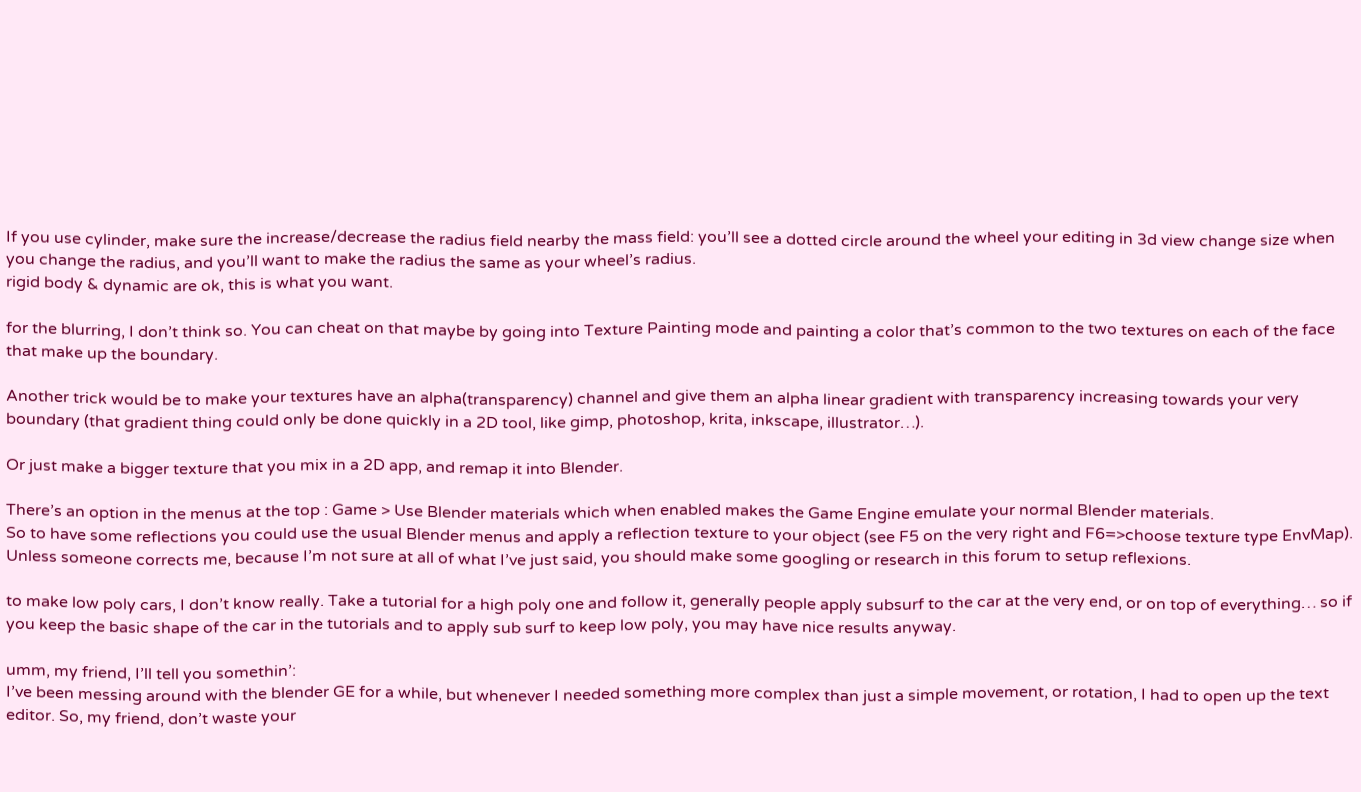If you use cylinder, make sure the increase/decrease the radius field nearby the mass field: you’ll see a dotted circle around the wheel your editing in 3d view change size when you change the radius, and you’ll want to make the radius the same as your wheel’s radius.
rigid body & dynamic are ok, this is what you want.

for the blurring, I don’t think so. You can cheat on that maybe by going into Texture Painting mode and painting a color that’s common to the two textures on each of the face that make up the boundary.

Another trick would be to make your textures have an alpha(transparency) channel and give them an alpha linear gradient with transparency increasing towards your very boundary (that gradient thing could only be done quickly in a 2D tool, like gimp, photoshop, krita, inkscape, illustrator…).

Or just make a bigger texture that you mix in a 2D app, and remap it into Blender.

There’s an option in the menus at the top : Game > Use Blender materials which when enabled makes the Game Engine emulate your normal Blender materials.
So to have some reflections you could use the usual Blender menus and apply a reflection texture to your object (see F5 on the very right and F6=>choose texture type EnvMap). Unless someone corrects me, because I’m not sure at all of what I’ve just said, you should make some googling or research in this forum to setup reflexions.

to make low poly cars, I don’t know really. Take a tutorial for a high poly one and follow it, generally people apply subsurf to the car at the very end, or on top of everything… so if you keep the basic shape of the car in the tutorials and to apply sub surf to keep low poly, you may have nice results anyway.

umm, my friend, I’ll tell you somethin’:
I’ve been messing around with the blender GE for a while, but whenever I needed something more complex than just a simple movement, or rotation, I had to open up the text editor. So, my friend, don’t waste your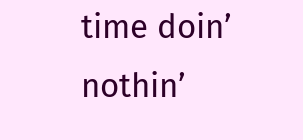time doin’ nothin’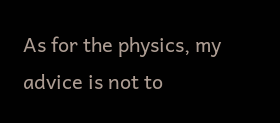As for the physics, my advice is not to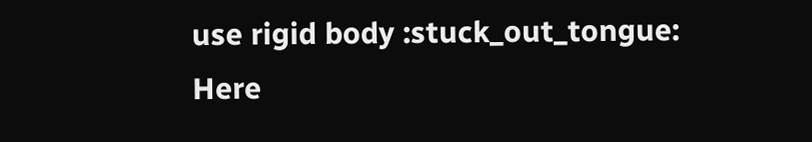use rigid body :stuck_out_tongue:
Here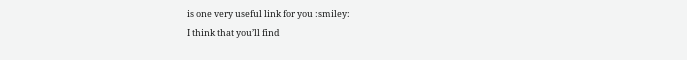is one very useful link for you :smiley:
I think that you’ll find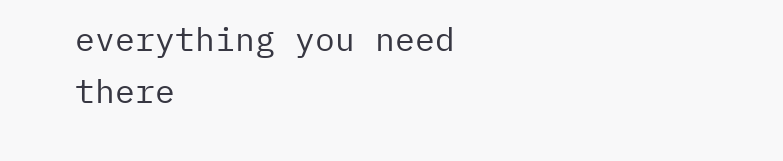everything you need there